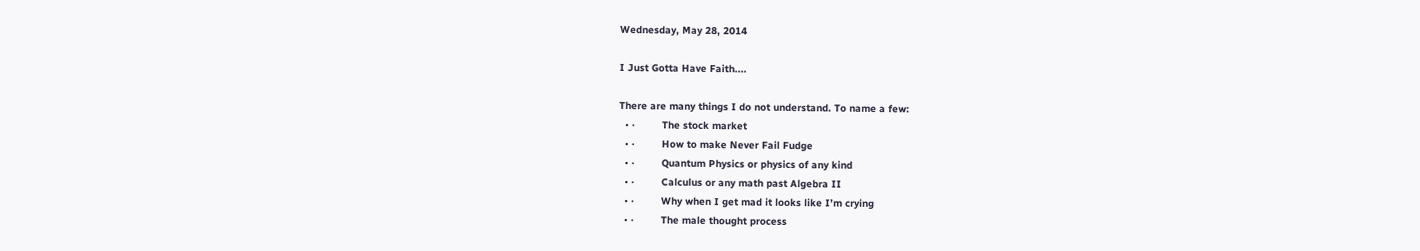Wednesday, May 28, 2014

I Just Gotta Have Faith....

There are many things I do not understand. To name a few:
  • ·         The stock market
  • ·         How to make Never Fail Fudge
  • ·         Quantum Physics or physics of any kind
  • ·         Calculus or any math past Algebra II
  • ·         Why when I get mad it looks like I’m crying
  • ·         The male thought process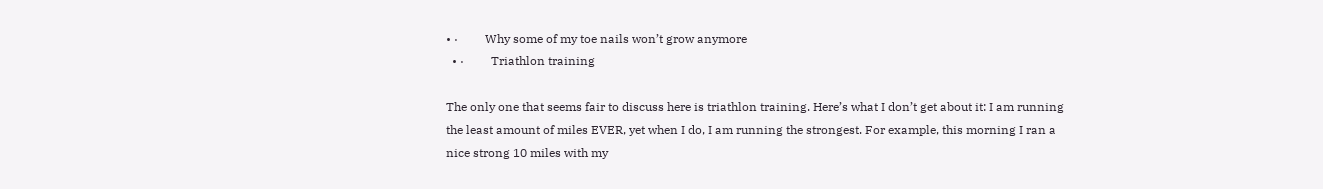• ·         Why some of my toe nails won’t grow anymore
  • ·         Triathlon training

The only one that seems fair to discuss here is triathlon training. Here’s what I don’t get about it: I am running the least amount of miles EVER, yet when I do, I am running the strongest. For example, this morning I ran a nice strong 10 miles with my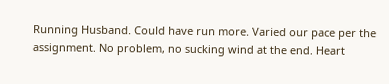Running Husband. Could have run more. Varied our pace per the assignment. No problem, no sucking wind at the end. Heart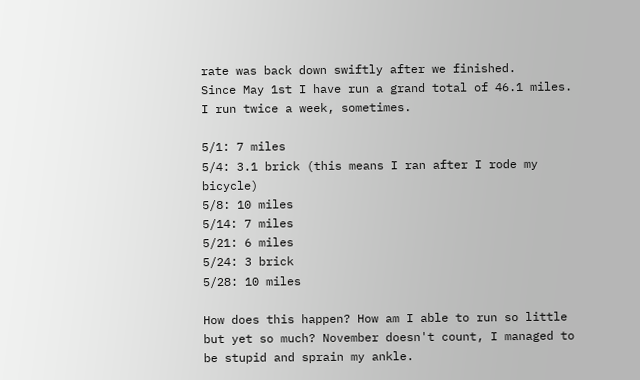rate was back down swiftly after we finished.
Since May 1st I have run a grand total of 46.1 miles. I run twice a week, sometimes.

5/1: 7 miles
5/4: 3.1 brick (this means I ran after I rode my bicycle)
5/8: 10 miles
5/14: 7 miles
5/21: 6 miles
5/24: 3 brick
5/28: 10 miles

How does this happen? How am I able to run so little but yet so much? November doesn't count, I managed to be stupid and sprain my ankle.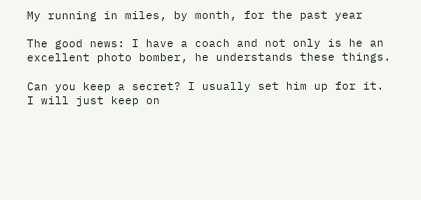My running in miles, by month, for the past year

The good news: I have a coach and not only is he an excellent photo bomber, he understands these things.

Can you keep a secret? I usually set him up for it.
I will just keep on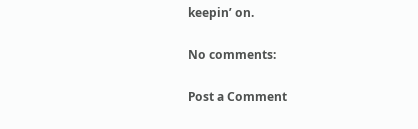keepin’ on.

No comments:

Post a Comment